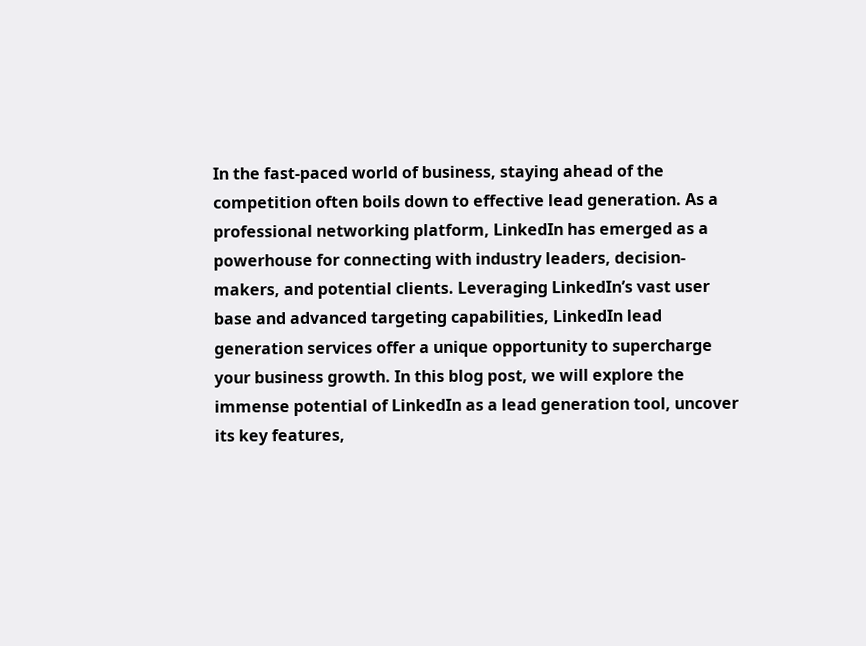In the fast-paced world of business, staying ahead of the competition often boils down to effective lead generation. As a professional networking platform, LinkedIn has emerged as a powerhouse for connecting with industry leaders, decision-makers, and potential clients. Leveraging LinkedIn’s vast user base and advanced targeting capabilities, LinkedIn lead generation services offer a unique opportunity to supercharge your business growth. In this blog post, we will explore the immense potential of LinkedIn as a lead generation tool, uncover its key features,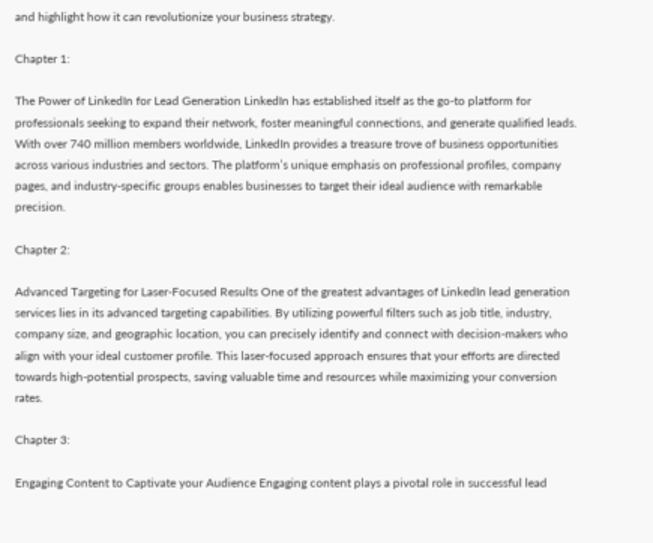and highlight how it can revolutionize your business strategy.

Chapter 1:

The Power of LinkedIn for Lead Generation LinkedIn has established itself as the go-to platform for professionals seeking to expand their network, foster meaningful connections, and generate qualified leads. With over 740 million members worldwide, LinkedIn provides a treasure trove of business opportunities across various industries and sectors. The platform’s unique emphasis on professional profiles, company pages, and industry-specific groups enables businesses to target their ideal audience with remarkable precision.

Chapter 2:

Advanced Targeting for Laser-Focused Results One of the greatest advantages of LinkedIn lead generation services lies in its advanced targeting capabilities. By utilizing powerful filters such as job title, industry, company size, and geographic location, you can precisely identify and connect with decision-makers who align with your ideal customer profile. This laser-focused approach ensures that your efforts are directed towards high-potential prospects, saving valuable time and resources while maximizing your conversion rates.

Chapter 3:

Engaging Content to Captivate your Audience Engaging content plays a pivotal role in successful lead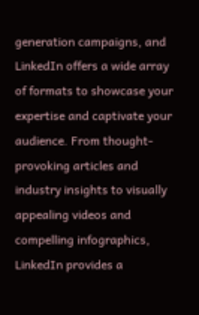generation campaigns, and LinkedIn offers a wide array of formats to showcase your expertise and captivate your audience. From thought-provoking articles and industry insights to visually appealing videos and compelling infographics, LinkedIn provides a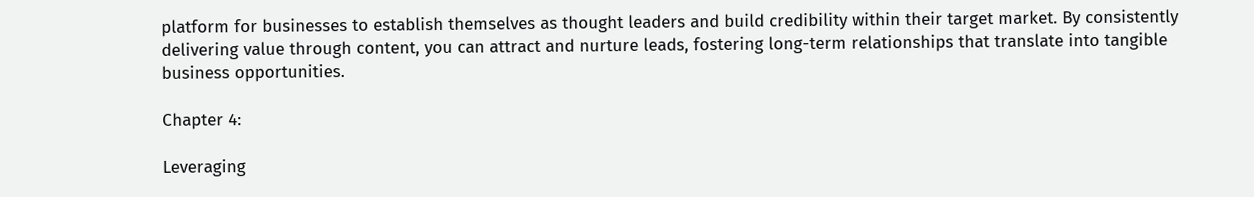platform for businesses to establish themselves as thought leaders and build credibility within their target market. By consistently delivering value through content, you can attract and nurture leads, fostering long-term relationships that translate into tangible business opportunities.

Chapter 4:

Leveraging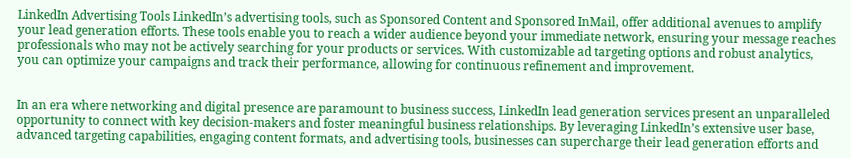LinkedIn Advertising Tools LinkedIn’s advertising tools, such as Sponsored Content and Sponsored InMail, offer additional avenues to amplify your lead generation efforts. These tools enable you to reach a wider audience beyond your immediate network, ensuring your message reaches professionals who may not be actively searching for your products or services. With customizable ad targeting options and robust analytics, you can optimize your campaigns and track their performance, allowing for continuous refinement and improvement.


In an era where networking and digital presence are paramount to business success, LinkedIn lead generation services present an unparalleled opportunity to connect with key decision-makers and foster meaningful business relationships. By leveraging LinkedIn’s extensive user base, advanced targeting capabilities, engaging content formats, and advertising tools, businesses can supercharge their lead generation efforts and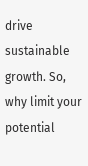drive sustainable growth. So, why limit your potential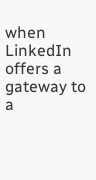when LinkedIn offers a gateway to a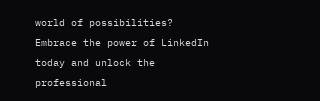world of possibilities? Embrace the power of LinkedIn today and unlock the professional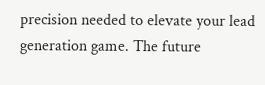precision needed to elevate your lead generation game. The future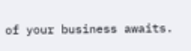of your business awaits.